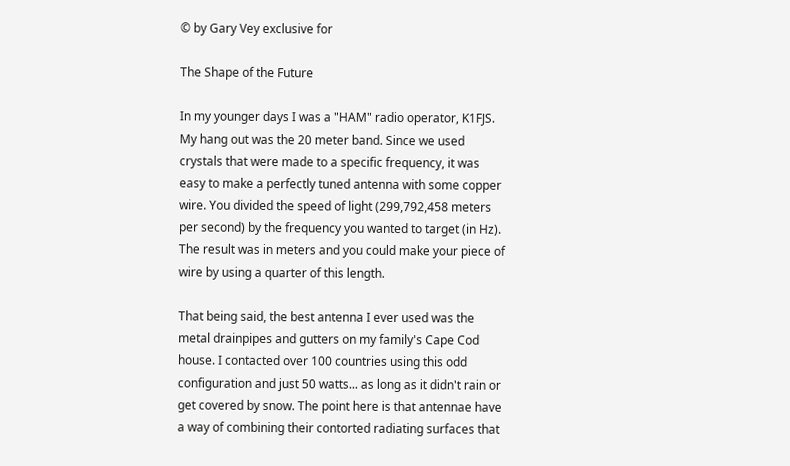© by Gary Vey exclusive for

The Shape of the Future

In my younger days I was a "HAM" radio operator, K1FJS. My hang out was the 20 meter band. Since we used crystals that were made to a specific frequency, it was easy to make a perfectly tuned antenna with some copper wire. You divided the speed of light (299,792,458 meters per second) by the frequency you wanted to target (in Hz). The result was in meters and you could make your piece of wire by using a quarter of this length.

That being said, the best antenna I ever used was the metal drainpipes and gutters on my family's Cape Cod house. I contacted over 100 countries using this odd configuration and just 50 watts... as long as it didn't rain or get covered by snow. The point here is that antennae have a way of combining their contorted radiating surfaces that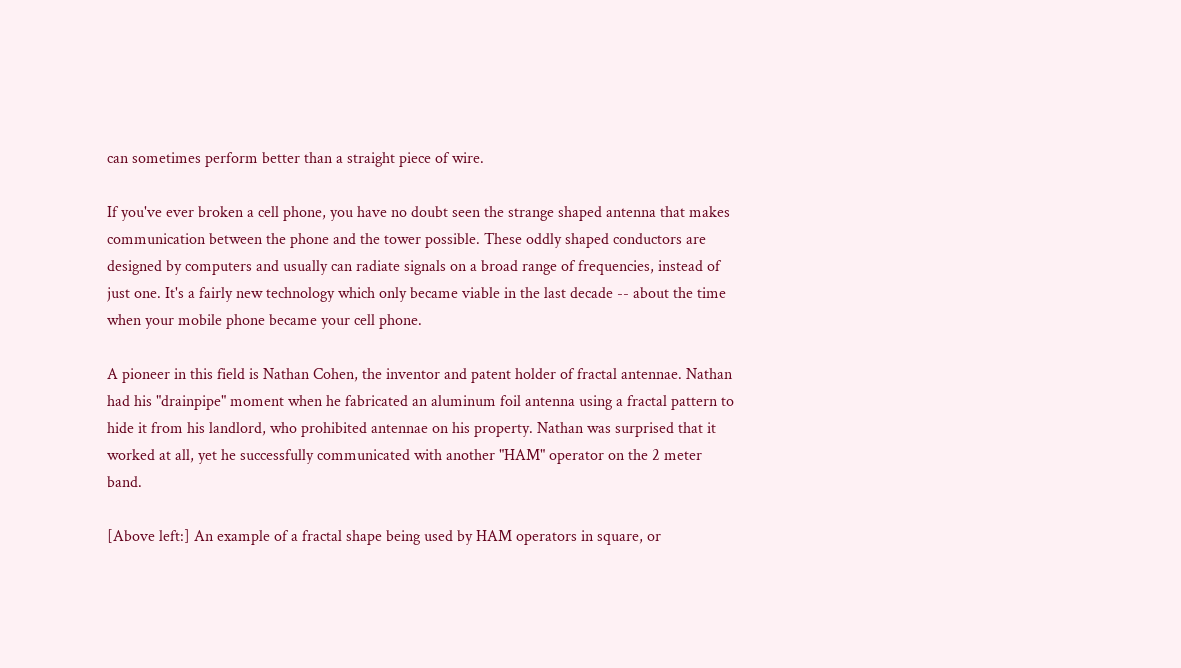can sometimes perform better than a straight piece of wire.

If you've ever broken a cell phone, you have no doubt seen the strange shaped antenna that makes communication between the phone and the tower possible. These oddly shaped conductors are designed by computers and usually can radiate signals on a broad range of frequencies, instead of just one. It's a fairly new technology which only became viable in the last decade -- about the time when your mobile phone became your cell phone.

A pioneer in this field is Nathan Cohen, the inventor and patent holder of fractal antennae. Nathan had his "drainpipe" moment when he fabricated an aluminum foil antenna using a fractal pattern to hide it from his landlord, who prohibited antennae on his property. Nathan was surprised that it worked at all, yet he successfully communicated with another "HAM" operator on the 2 meter band.

[Above left:] An example of a fractal shape being used by HAM operators in square, or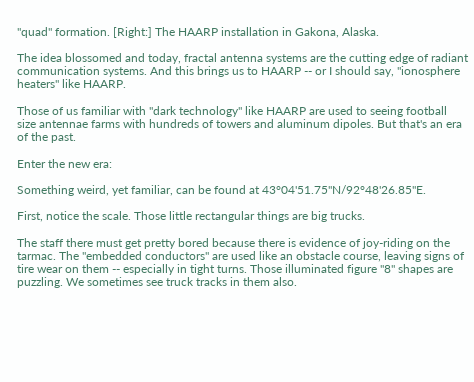"quad" formation. [Right:] The HAARP installation in Gakona, Alaska.

The idea blossomed and today, fractal antenna systems are the cutting edge of radiant communication systems. And this brings us to HAARP -- or I should say, "ionosphere heaters" like HAARP.

Those of us familiar with "dark technology" like HAARP are used to seeing football size antennae farms with hundreds of towers and aluminum dipoles. But that's an era of the past.

Enter the new era:

Something weird, yet familiar, can be found at 43°04'51.75"N/92°48'26.85"E.

First, notice the scale. Those little rectangular things are big trucks.

The staff there must get pretty bored because there is evidence of joy-riding on the tarmac. The "embedded conductors" are used like an obstacle course, leaving signs of tire wear on them -- especially in tight turns. Those illuminated figure "8" shapes are puzzling. We sometimes see truck tracks in them also.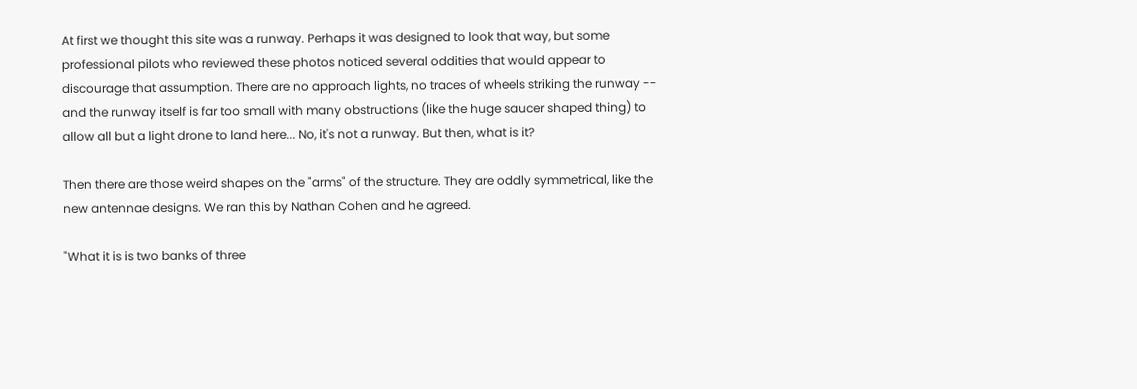At first we thought this site was a runway. Perhaps it was designed to look that way, but some professional pilots who reviewed these photos noticed several oddities that would appear to discourage that assumption. There are no approach lights, no traces of wheels striking the runway -- and the runway itself is far too small with many obstructions (like the huge saucer shaped thing) to allow all but a light drone to land here... No, it's not a runway. But then, what is it?

Then there are those weird shapes on the "arms" of the structure. They are oddly symmetrical, like the new antennae designs. We ran this by Nathan Cohen and he agreed.

"What it is is two banks of three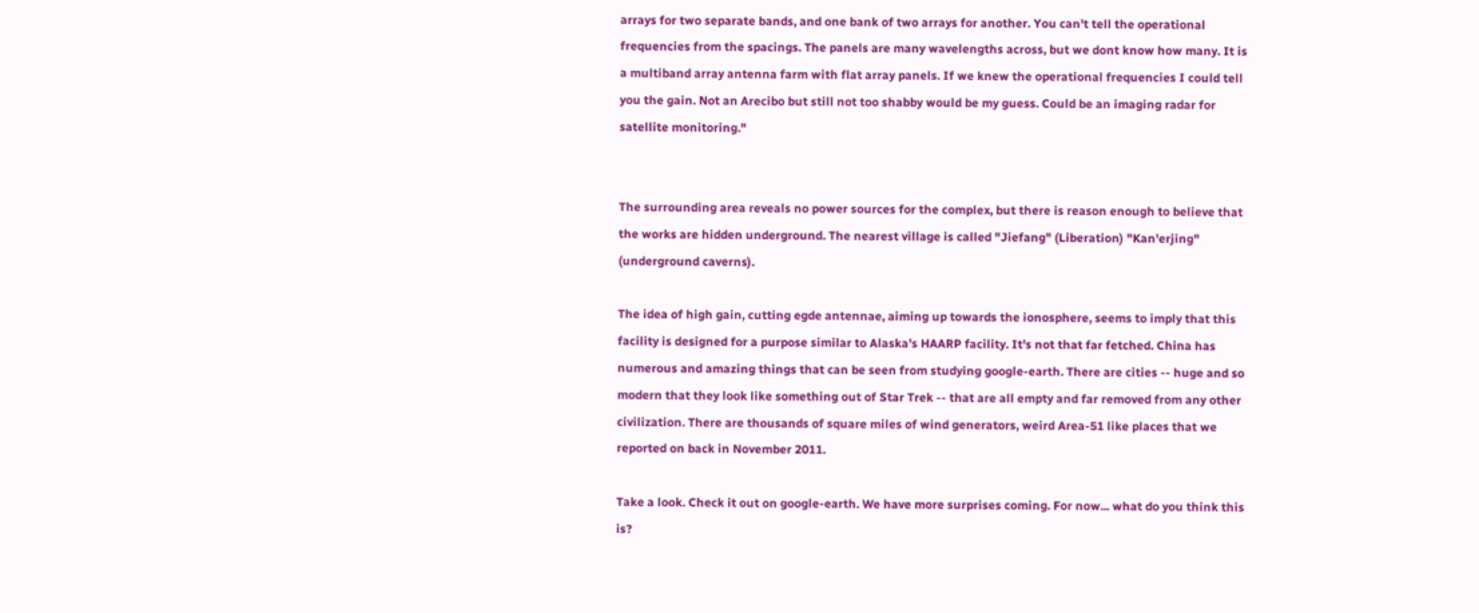arrays for two separate bands, and one bank of two arrays for another. You can't tell the operational frequencies from the spacings. The panels are many wavelengths across, but we dont know how many. It is a multiband array antenna farm with flat array panels. If we knew the operational frequencies I could tell you the gain. Not an Arecibo but still not too shabby would be my guess. Could be an imaging radar for satellite monitoring."


The surrounding area reveals no power sources for the complex, but there is reason enough to believe that the works are hidden underground. The nearest village is called "Jiefang" (Liberation) "Kan'erjing" (underground caverns).

The idea of high gain, cutting egde antennae, aiming up towards the ionosphere, seems to imply that this facility is designed for a purpose similar to Alaska's HAARP facility. It's not that far fetched. China has numerous and amazing things that can be seen from studying google-earth. There are cities -- huge and so modern that they look like something out of Star Trek -- that are all empty and far removed from any other civilization. There are thousands of square miles of wind generators, weird Area-51 like places that we reported on back in November 2011.

Take a look. Check it out on google-earth. We have more surprises coming. For now... what do you think this is?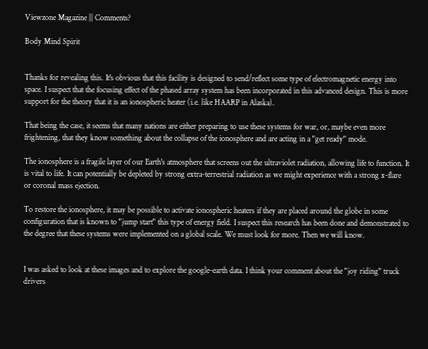Viewzone Magazine || Comments?

Body Mind Spirit


Thanks for revealing this. It's obvious that this facility is designed to send/reflect some type of electromagnetic energy into space. I suspect that the focusing effect of the phased array system has been incorporated in this advanced design. This is more support for the theory that it is an ionospheric heater (i.e. like HAARP in Alaska).

That being the case, it seems that many nations are either preparing to use these systems for war, or, maybe even more frightening, that they know something about the collapse of the ionosphere and are acting in a "get ready" mode.

The ionosphere is a fragile layer of our Earth's atmosphere that screens out the ultraviolet radiation, allowing life to function. It is vital to life. It can potentially be depleted by strong extra-terrestrial radiation as we might experience with a strong x-flare or coronal mass ejection.

To restore the ionosphere, it may be possible to activate ionospheric heaters if they are placed around the globe in some configuration that is known to "jump start" this type of energy field. I suspect this research has been done and demonstrated to the degree that these systems were implemented on a global scale. We must look for more. Then we will know.


I was asked to look at these images and to explore the google-earth data. I think your comment about the "joy riding" truck drivers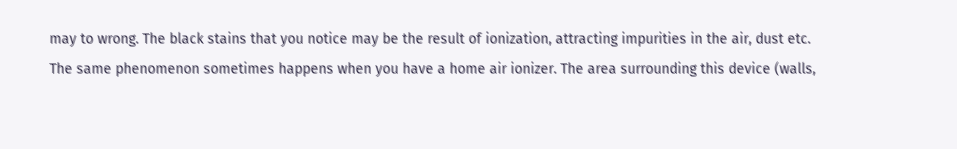may to wrong. The black stains that you notice may be the result of ionization, attracting impurities in the air, dust etc. The same phenomenon sometimes happens when you have a home air ionizer. The area surrounding this device (walls,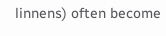linnens) often become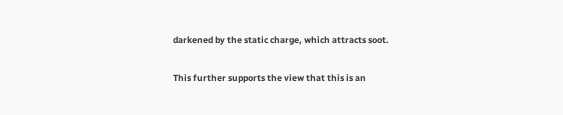darkened by the static charge, which attracts soot.

This further supports the view that this is an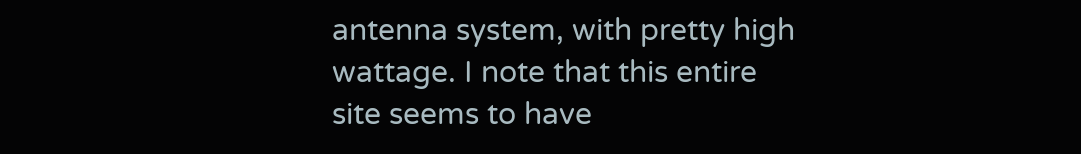antenna system, with pretty high wattage. I note that this entire site seems to have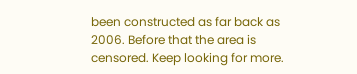been constructed as far back as 2006. Before that the area is censored. Keep looking for more.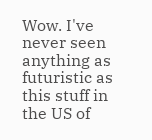Wow. I've never seen anything as futuristic as this stuff in the US of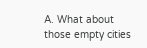A. What about those empty cities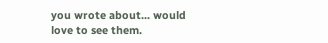you wrote about... would love to see them.